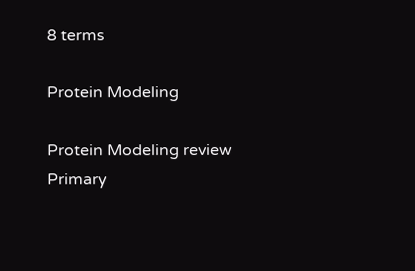8 terms

Protein Modeling

Protein Modeling review
Primary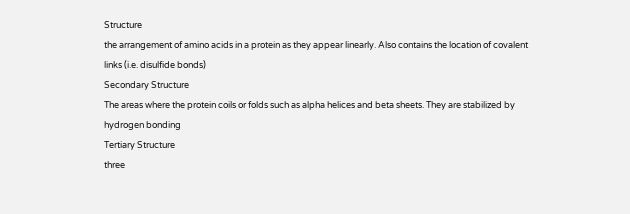Structure
the arrangement of amino acids in a protein as they appear linearly. Also contains the location of covalent links (i.e. disulfide bonds)
Secondary Structure
The areas where the protein coils or folds such as alpha helices and beta sheets. They are stabilized by hydrogen bonding
Tertiary Structure
three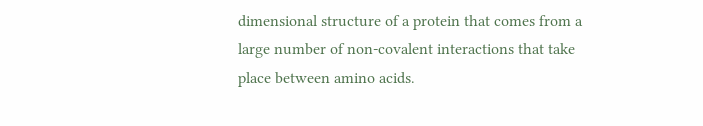dimensional structure of a protein that comes from a large number of non-covalent interactions that take place between amino acids.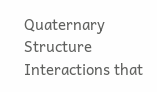Quaternary Structure
Interactions that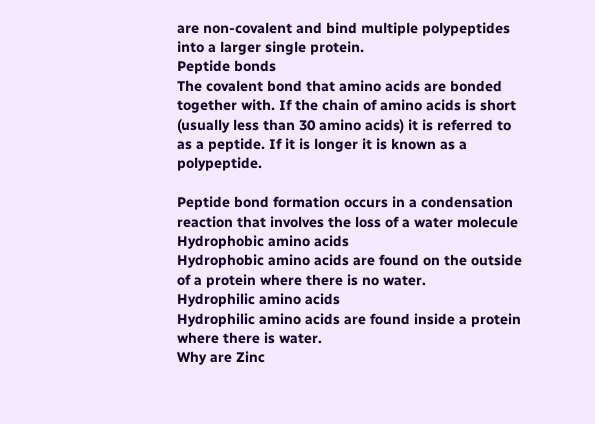are non-covalent and bind multiple polypeptides into a larger single protein.
Peptide bonds
The covalent bond that amino acids are bonded together with. If the chain of amino acids is short (usually less than 30 amino acids) it is referred to as a peptide. If it is longer it is known as a polypeptide.

Peptide bond formation occurs in a condensation reaction that involves the loss of a water molecule
Hydrophobic amino acids
Hydrophobic amino acids are found on the outside of a protein where there is no water.
Hydrophilic amino acids
Hydrophilic amino acids are found inside a protein where there is water.
Why are Zinc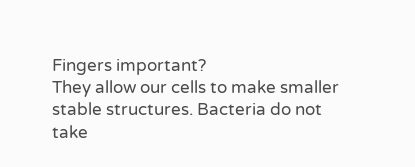Fingers important?
They allow our cells to make smaller stable structures. Bacteria do not take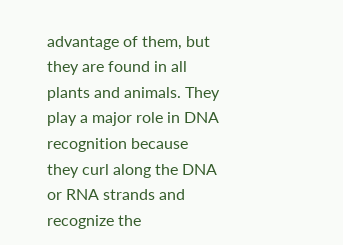advantage of them, but they are found in all plants and animals. They play a major role in DNA recognition because they curl along the DNA or RNA strands and recognize the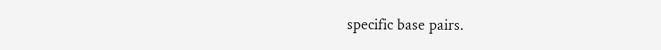specific base pairs.